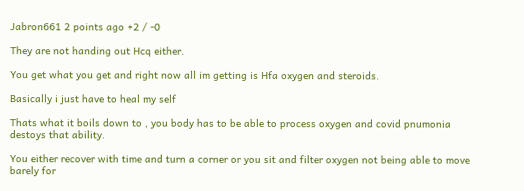Jabron661 2 points ago +2 / -0

They are not handing out Hcq either.

You get what you get and right now all im getting is Hfa oxygen and steroids.

Basically i just have to heal my self

Thats what it boils down to , you body has to be able to process oxygen and covid pnumonia destoys that ability.

You either recover with time and turn a corner or you sit and filter oxygen not being able to move barely for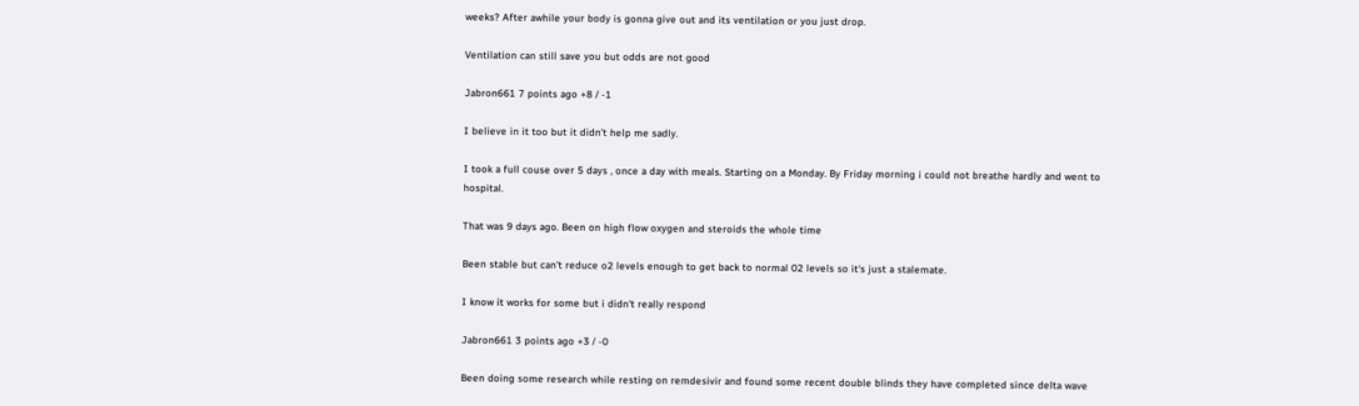weeks? After awhile your body is gonna give out and its ventilation or you just drop.

Ventilation can still save you but odds are not good

Jabron661 7 points ago +8 / -1

I believe in it too but it didn't help me sadly.

I took a full couse over 5 days , once a day with meals. Starting on a Monday. By Friday morning i could not breathe hardly and went to hospital.

That was 9 days ago. Been on high flow oxygen and steroids the whole time

Been stable but can't reduce o2 levels enough to get back to normal 02 levels so it's just a stalemate.

I know it works for some but i didn't really respond

Jabron661 3 points ago +3 / -0

Been doing some research while resting on remdesivir and found some recent double blinds they have completed since delta wave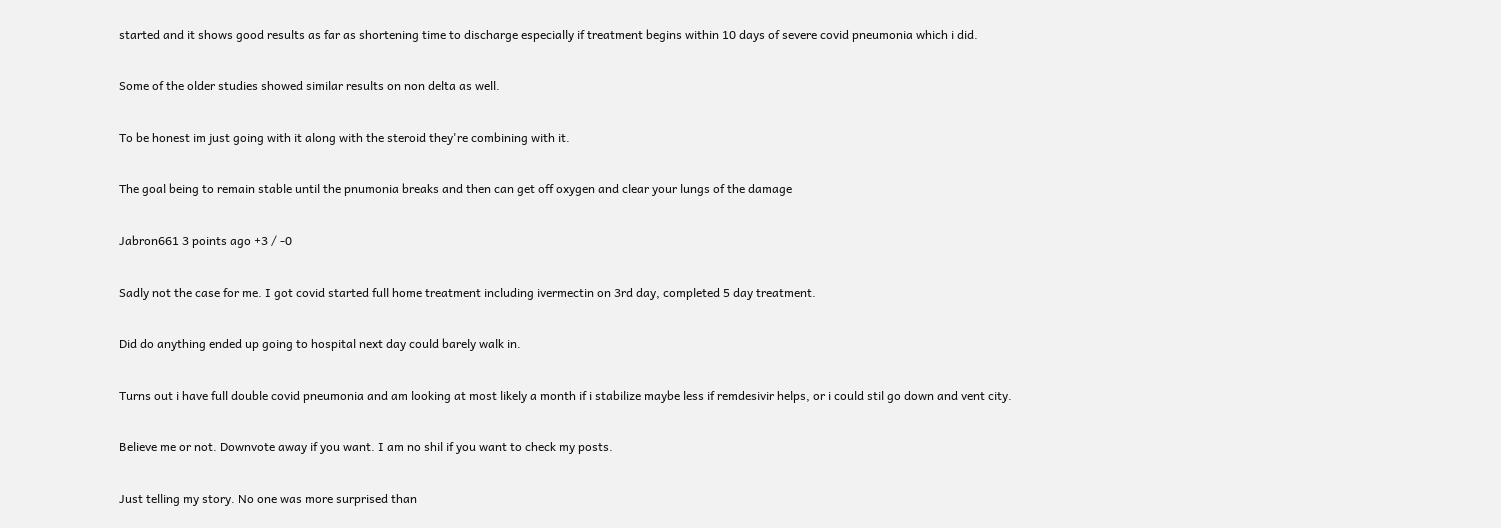started and it shows good results as far as shortening time to discharge especially if treatment begins within 10 days of severe covid pneumonia which i did.

Some of the older studies showed similar results on non delta as well.

To be honest im just going with it along with the steroid they're combining with it.

The goal being to remain stable until the pnumonia breaks and then can get off oxygen and clear your lungs of the damage

Jabron661 3 points ago +3 / -0

Sadly not the case for me. I got covid started full home treatment including ivermectin on 3rd day, completed 5 day treatment.

Did do anything ended up going to hospital next day could barely walk in.

Turns out i have full double covid pneumonia and am looking at most likely a month if i stabilize maybe less if remdesivir helps, or i could stil go down and vent city.

Believe me or not. Downvote away if you want. I am no shil if you want to check my posts.

Just telling my story. No one was more surprised than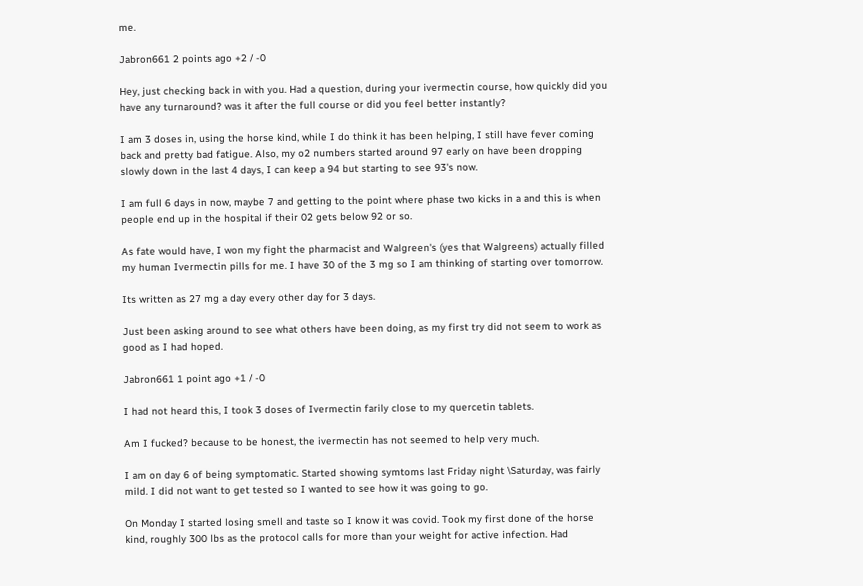me.

Jabron661 2 points ago +2 / -0

Hey, just checking back in with you. Had a question, during your ivermectin course, how quickly did you have any turnaround? was it after the full course or did you feel better instantly?

I am 3 doses in, using the horse kind, while I do think it has been helping, I still have fever coming back and pretty bad fatigue. Also, my o2 numbers started around 97 early on have been dropping slowly down in the last 4 days, I can keep a 94 but starting to see 93's now.

I am full 6 days in now, maybe 7 and getting to the point where phase two kicks in a and this is when people end up in the hospital if their 02 gets below 92 or so.

As fate would have, I won my fight the pharmacist and Walgreen's (yes that Walgreens) actually filled my human Ivermectin pills for me. I have 30 of the 3 mg so I am thinking of starting over tomorrow.

Its written as 27 mg a day every other day for 3 days.

Just been asking around to see what others have been doing, as my first try did not seem to work as good as I had hoped.

Jabron661 1 point ago +1 / -0

I had not heard this, I took 3 doses of Ivermectin farily close to my quercetin tablets.

Am I fucked? because to be honest, the ivermectin has not seemed to help very much.

I am on day 6 of being symptomatic. Started showing symtoms last Friday night \Saturday, was fairly mild. I did not want to get tested so I wanted to see how it was going to go.

On Monday I started losing smell and taste so I know it was covid. Took my first done of the horse kind, roughly 300 lbs as the protocol calls for more than your weight for active infection. Had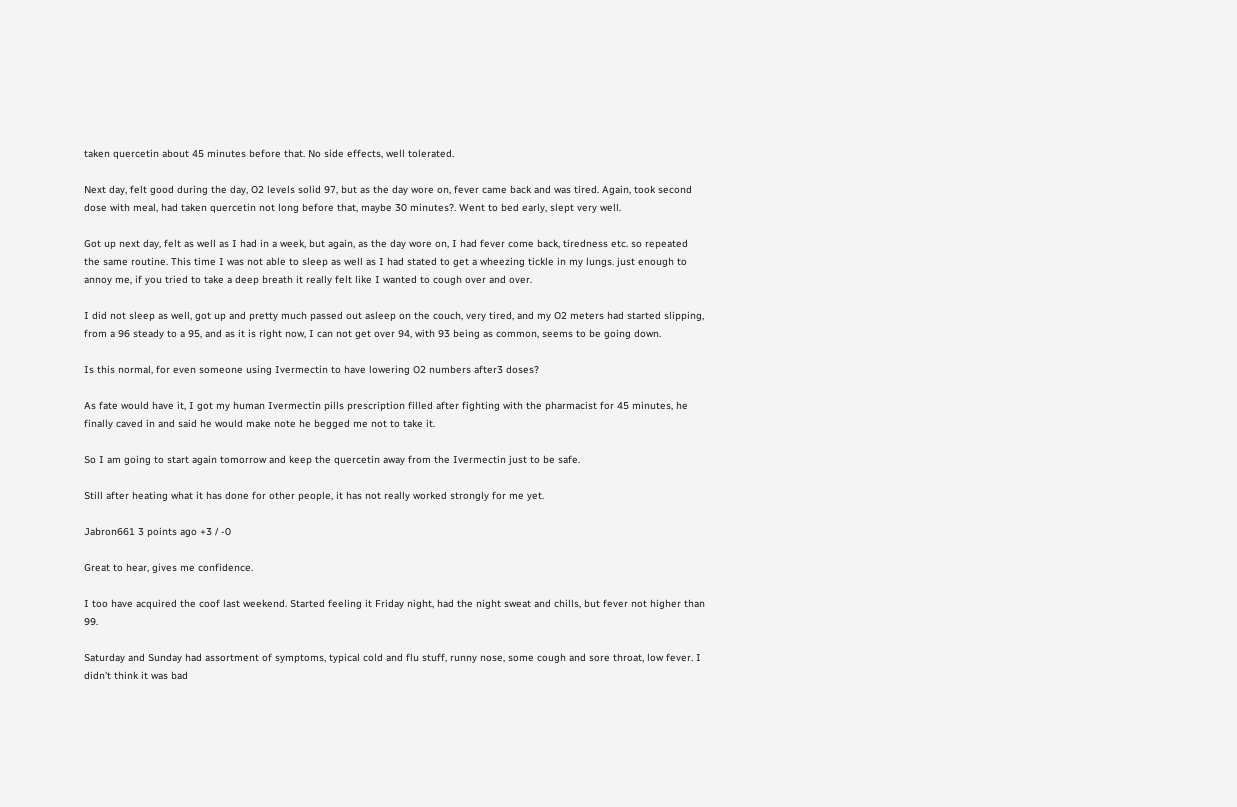taken quercetin about 45 minutes before that. No side effects, well tolerated.

Next day, felt good during the day, O2 levels solid 97, but as the day wore on, fever came back and was tired. Again, took second dose with meal, had taken quercetin not long before that, maybe 30 minutes?. Went to bed early, slept very well.

Got up next day, felt as well as I had in a week, but again, as the day wore on, I had fever come back, tiredness etc. so repeated the same routine. This time I was not able to sleep as well as I had stated to get a wheezing tickle in my lungs. just enough to annoy me, if you tried to take a deep breath it really felt like I wanted to cough over and over.

I did not sleep as well, got up and pretty much passed out asleep on the couch, very tired, and my O2 meters had started slipping, from a 96 steady to a 95, and as it is right now, I can not get over 94, with 93 being as common, seems to be going down.

Is this normal, for even someone using Ivermectin to have lowering O2 numbers after3 doses?

As fate would have it, I got my human Ivermectin pills prescription filled after fighting with the pharmacist for 45 minutes, he finally caved in and said he would make note he begged me not to take it.

So I am going to start again tomorrow and keep the quercetin away from the Ivermectin just to be safe.

Still after heating what it has done for other people, it has not really worked strongly for me yet.

Jabron661 3 points ago +3 / -0

Great to hear, gives me confidence.

I too have acquired the coof last weekend. Started feeling it Friday night, had the night sweat and chills, but fever not higher than 99.

Saturday and Sunday had assortment of symptoms, typical cold and flu stuff, runny nose, some cough and sore throat, low fever. I didn't think it was bad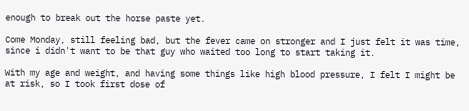enough to break out the horse paste yet.

Come Monday, still feeling bad, but the fever came on stronger and I just felt it was time, since i didn't want to be that guy who waited too long to start taking it.

With my age and weight, and having some things like high blood pressure, I felt I might be at risk, so I took first dose of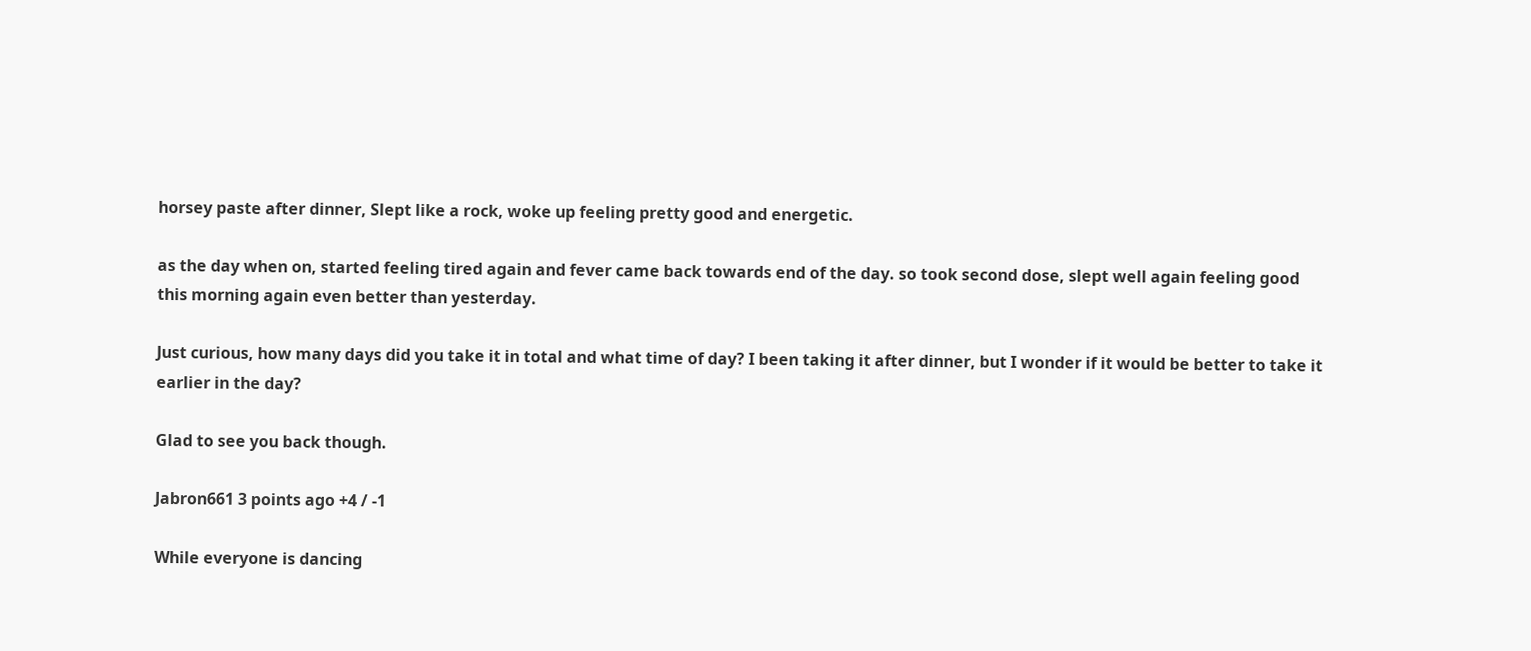horsey paste after dinner, Slept like a rock, woke up feeling pretty good and energetic.

as the day when on, started feeling tired again and fever came back towards end of the day. so took second dose, slept well again feeling good this morning again even better than yesterday.

Just curious, how many days did you take it in total and what time of day? I been taking it after dinner, but I wonder if it would be better to take it earlier in the day?

Glad to see you back though.

Jabron661 3 points ago +4 / -1

While everyone is dancing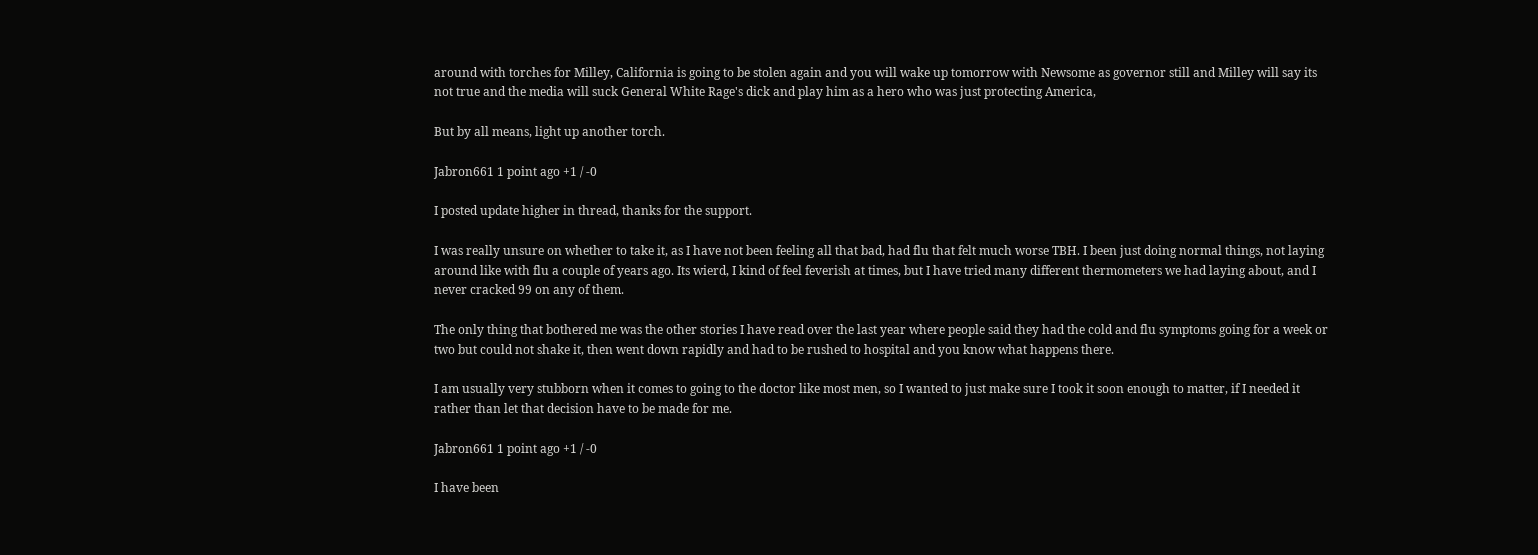around with torches for Milley, California is going to be stolen again and you will wake up tomorrow with Newsome as governor still and Milley will say its not true and the media will suck General White Rage's dick and play him as a hero who was just protecting America,

But by all means, light up another torch.

Jabron661 1 point ago +1 / -0

I posted update higher in thread, thanks for the support.

I was really unsure on whether to take it, as I have not been feeling all that bad, had flu that felt much worse TBH. I been just doing normal things, not laying around like with flu a couple of years ago. Its wierd, I kind of feel feverish at times, but I have tried many different thermometers we had laying about, and I never cracked 99 on any of them.

The only thing that bothered me was the other stories I have read over the last year where people said they had the cold and flu symptoms going for a week or two but could not shake it, then went down rapidly and had to be rushed to hospital and you know what happens there.

I am usually very stubborn when it comes to going to the doctor like most men, so I wanted to just make sure I took it soon enough to matter, if I needed it rather than let that decision have to be made for me.

Jabron661 1 point ago +1 / -0

I have been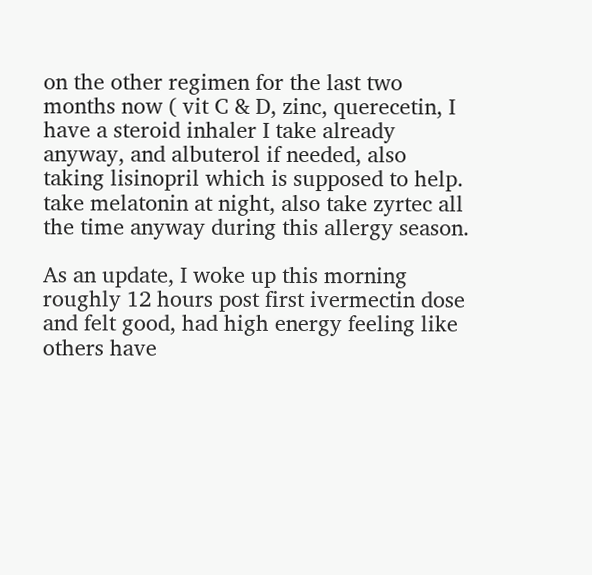on the other regimen for the last two months now ( vit C & D, zinc, querecetin, I have a steroid inhaler I take already anyway, and albuterol if needed, also taking lisinopril which is supposed to help. take melatonin at night, also take zyrtec all the time anyway during this allergy season.

As an update, I woke up this morning roughly 12 hours post first ivermectin dose and felt good, had high energy feeling like others have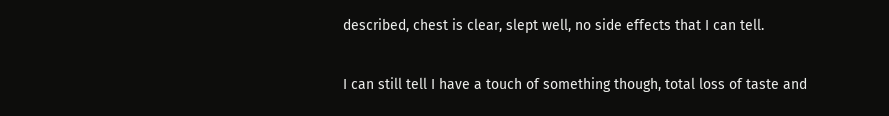described, chest is clear, slept well, no side effects that I can tell.

I can still tell I have a touch of something though, total loss of taste and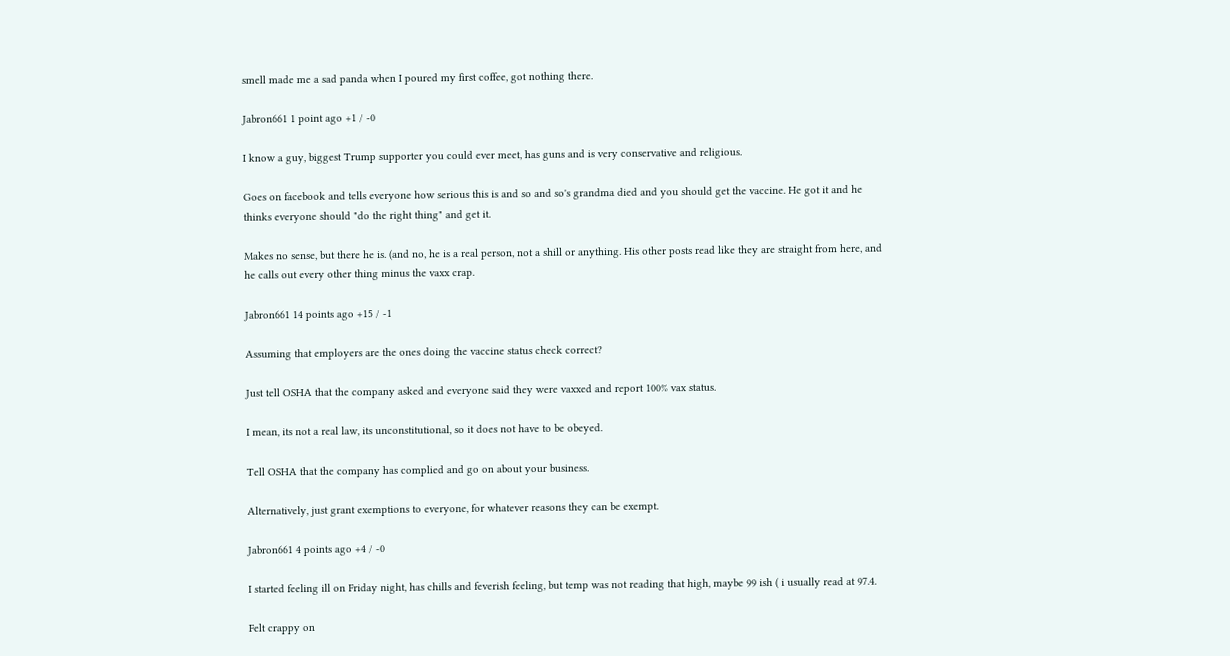smell made me a sad panda when I poured my first coffee, got nothing there.

Jabron661 1 point ago +1 / -0

I know a guy, biggest Trump supporter you could ever meet, has guns and is very conservative and religious.

Goes on facebook and tells everyone how serious this is and so and so's grandma died and you should get the vaccine. He got it and he thinks everyone should "do the right thing" and get it.

Makes no sense, but there he is. (and no, he is a real person, not a shill or anything. His other posts read like they are straight from here, and he calls out every other thing minus the vaxx crap.

Jabron661 14 points ago +15 / -1

Assuming that employers are the ones doing the vaccine status check correct?

Just tell OSHA that the company asked and everyone said they were vaxxed and report 100% vax status.

I mean, its not a real law, its unconstitutional, so it does not have to be obeyed.

Tell OSHA that the company has complied and go on about your business.

Alternatively, just grant exemptions to everyone, for whatever reasons they can be exempt.

Jabron661 4 points ago +4 / -0

I started feeling ill on Friday night, has chills and feverish feeling, but temp was not reading that high, maybe 99 ish ( i usually read at 97.4.

Felt crappy on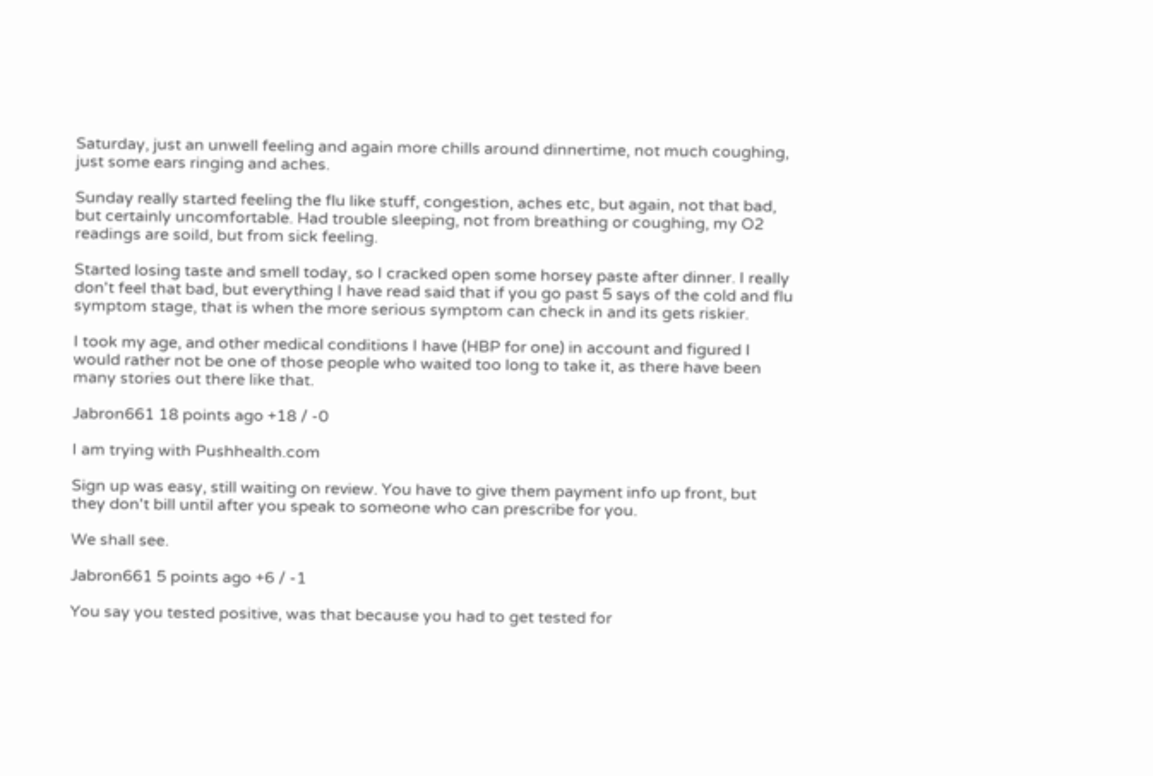Saturday, just an unwell feeling and again more chills around dinnertime, not much coughing, just some ears ringing and aches.

Sunday really started feeling the flu like stuff, congestion, aches etc, but again, not that bad, but certainly uncomfortable. Had trouble sleeping, not from breathing or coughing, my O2 readings are soild, but from sick feeling.

Started losing taste and smell today, so I cracked open some horsey paste after dinner. I really don't feel that bad, but everything I have read said that if you go past 5 says of the cold and flu symptom stage, that is when the more serious symptom can check in and its gets riskier.

I took my age, and other medical conditions I have (HBP for one) in account and figured I would rather not be one of those people who waited too long to take it, as there have been many stories out there like that.

Jabron661 18 points ago +18 / -0

I am trying with Pushhealth.com

Sign up was easy, still waiting on review. You have to give them payment info up front, but they don't bill until after you speak to someone who can prescribe for you.

We shall see.

Jabron661 5 points ago +6 / -1

You say you tested positive, was that because you had to get tested for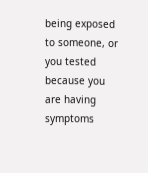being exposed to someone, or you tested because you are having symptoms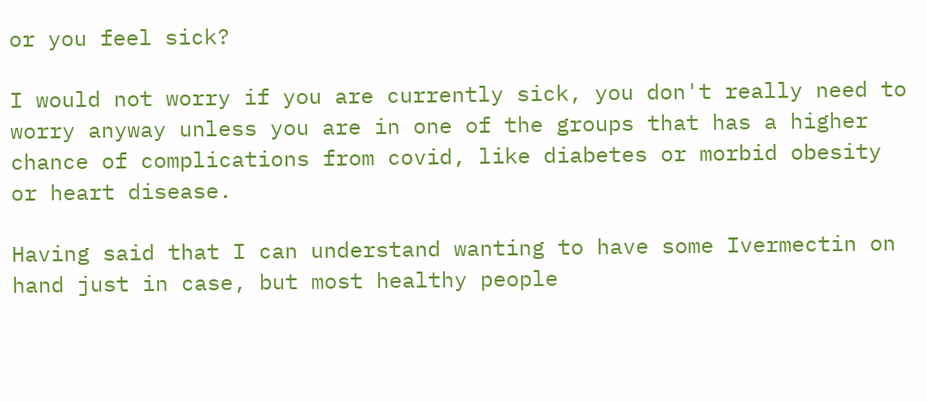or you feel sick?

I would not worry if you are currently sick, you don't really need to worry anyway unless you are in one of the groups that has a higher chance of complications from covid, like diabetes or morbid obesity or heart disease.

Having said that I can understand wanting to have some Ivermectin on hand just in case, but most healthy people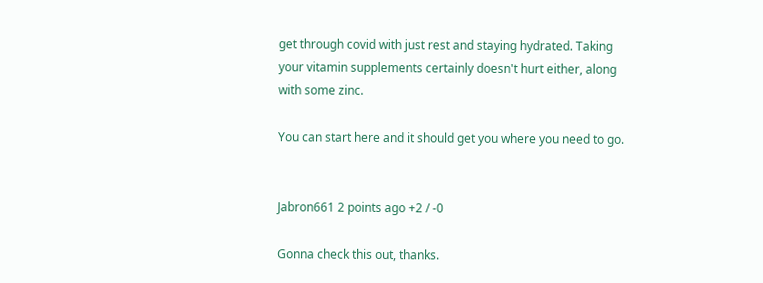get through covid with just rest and staying hydrated. Taking your vitamin supplements certainly doesn't hurt either, along with some zinc.

You can start here and it should get you where you need to go.


Jabron661 2 points ago +2 / -0

Gonna check this out, thanks.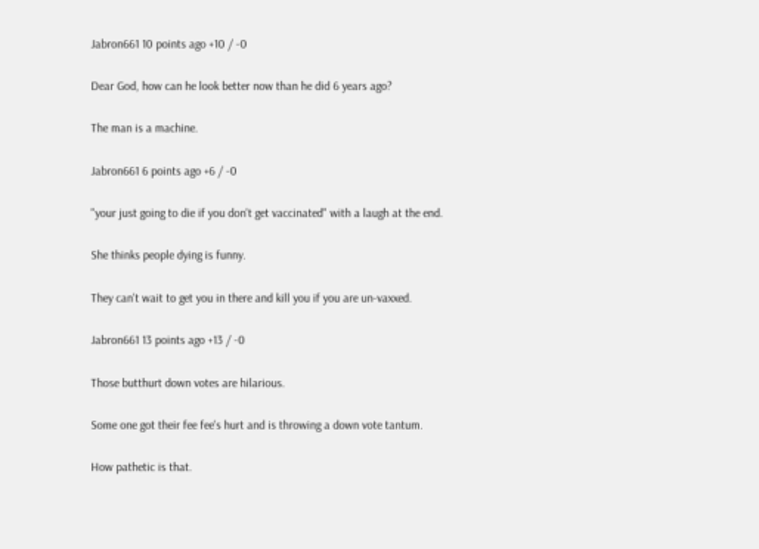Jabron661 10 points ago +10 / -0

Dear God, how can he look better now than he did 6 years ago?

The man is a machine.

Jabron661 6 points ago +6 / -0

"your just going to die if you don't get vaccinated" with a laugh at the end.

She thinks people dying is funny.

They can't wait to get you in there and kill you if you are un-vaxxed.

Jabron661 13 points ago +13 / -0

Those butthurt down votes are hilarious.

Some one got their fee fee's hurt and is throwing a down vote tantum.

How pathetic is that.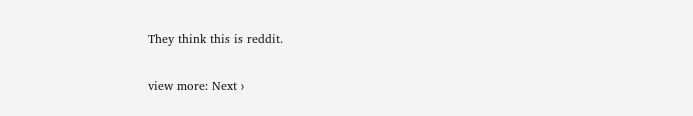They think this is reddit.

view more: Next ›